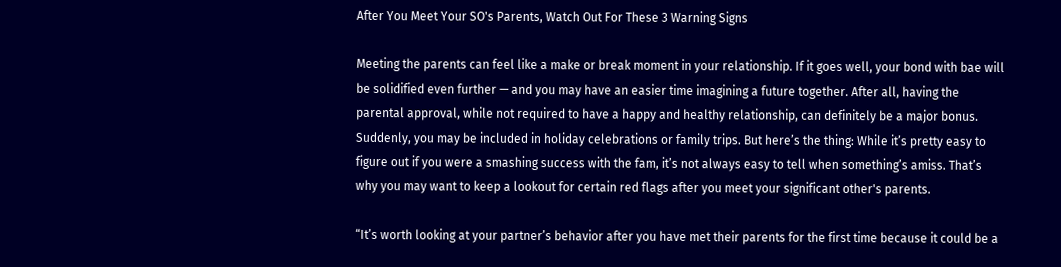After You Meet Your SO's Parents, Watch Out For These 3 Warning Signs

Meeting the parents can feel like a make or break moment in your relationship. If it goes well, your bond with bae will be solidified even further — and you may have an easier time imagining a future together. After all, having the parental approval, while not required to have a happy and healthy relationship, can definitely be a major bonus. Suddenly, you may be included in holiday celebrations or family trips. But here’s the thing: While it’s pretty easy to figure out if you were a smashing success with the fam, it’s not always easy to tell when something’s amiss. That’s why you may want to keep a lookout for certain red flags after you meet your significant other's parents.

“It’s worth looking at your partner’s behavior after you have met their parents for the first time because it could be a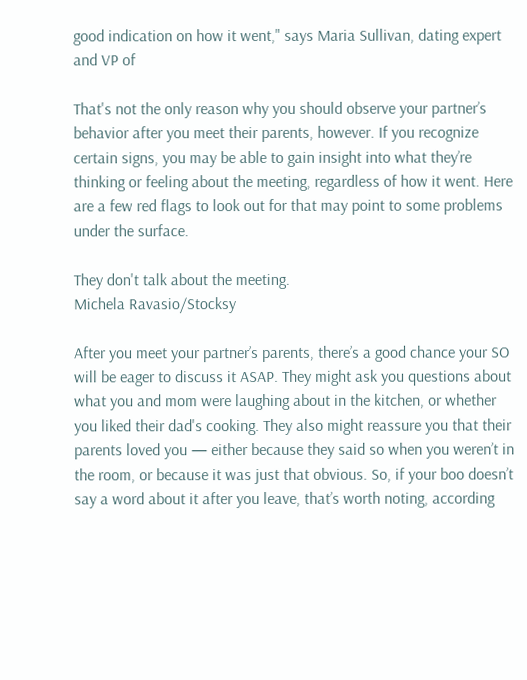good indication on how it went," says Maria Sullivan, dating expert and VP of

That's not the only reason why you should observe your partner’s behavior after you meet their parents, however. If you recognize certain signs, you may be able to gain insight into what they’re thinking or feeling about the meeting, regardless of how it went. Here are a few red flags to look out for that may point to some problems under the surface.

They don't talk about the meeting.
Michela Ravasio/Stocksy

After you meet your partner’s parents, there’s a good chance your SO will be eager to discuss it ASAP. They might ask you questions about what you and mom were laughing about in the kitchen, or whether you liked their dad's cooking. They also might reassure you that their parents loved you — either because they said so when you weren’t in the room, or because it was just that obvious. So, if your boo doesn’t say a word about it after you leave, that’s worth noting, according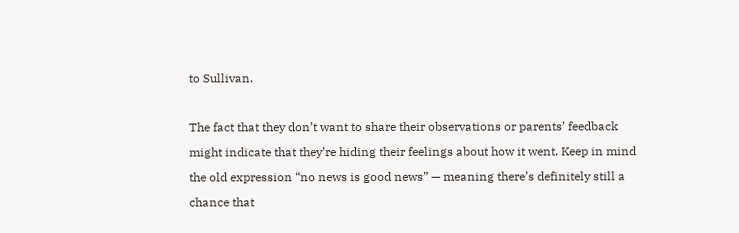to Sullivan.

The fact that they don’t want to share their observations or parents’ feedback might indicate that they’re hiding their feelings about how it went. Keep in mind the old expression “no news is good news” — meaning there’s definitely still a chance that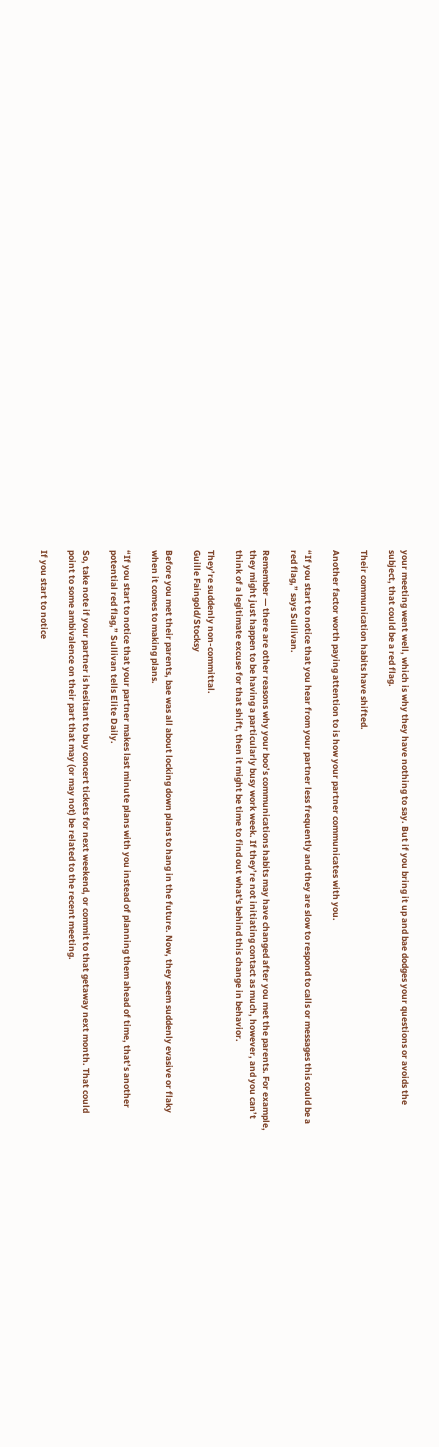your meeting went well, which is why they have nothing to say. But if you bring it up and bae dodges your questions or avoids the subject, that could be a red flag.

Their communication habits have shifted.

Another factor worth paying attention to is how your partner communicates with you.

“If you start to notice that you hear from your partner less frequently and they are slow to respond to calls or messages this could be a red flag,” says Sullivan.

Remember — there are other reasons why your boo’s communications habits may have changed after you met the parents. For example, they might just happen to be having a particularly busy work week. If they’re not initiating contact as much, however, and you can’t think of a legitimate excuse for that shift, then it might be time to find out what's behind this change in behavior.

They’re suddenly non-committal.
Guille Faingold/Stocksy

Before you met their parents, bae was all about locking down plans to hang in the future. Now, they seem suddenly evasive or flaky when it comes to making plans.

“If you start to notice that your partner makes last minute plans with you instead of planning them ahead of time, that’s another potential red flag,” Sullivan tells Elite Daily.

So, take note if your partner is hesitant to buy concert tickets for next weekend, or commit to that getaway next month. That could point to some ambivalence on their part that may (or may not) be related to the recent meeting.

If you start to notice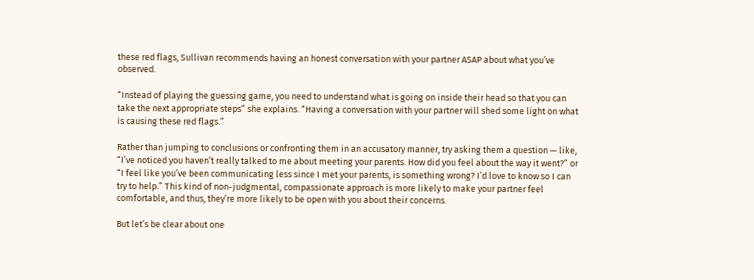these red flags, Sullivan recommends having an honest conversation with your partner ASAP about what you’ve observed.

“Instead of playing the guessing game, you need to understand what is going on inside their head so that you can take the next appropriate steps” she explains. “Having a conversation with your partner will shed some light on what is causing these red flags.”

Rather than jumping to conclusions or confronting them in an accusatory manner, try asking them a question — like, “I’ve noticed you haven’t really talked to me about meeting your parents. How did you feel about the way it went?” or “I feel like you’ve been communicating less since I met your parents, is something wrong? I’d love to know so I can try to help.” This kind of non-judgmental, compassionate approach is more likely to make your partner feel comfortable, and thus, they’re more likely to be open with you about their concerns.

But let’s be clear about one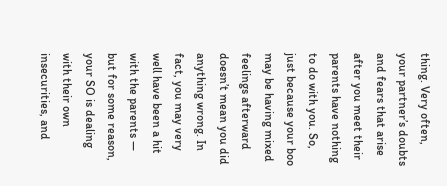thing. Very often, your partner’s doubts and fears that arise after you meet their parents have nothing to do with you. So, just because your boo may be having mixed feelings afterward doesn’t mean you did anything wrong. In fact, you may very well have been a hit with the parents — but for some reason, your SO is dealing with their own insecurities, and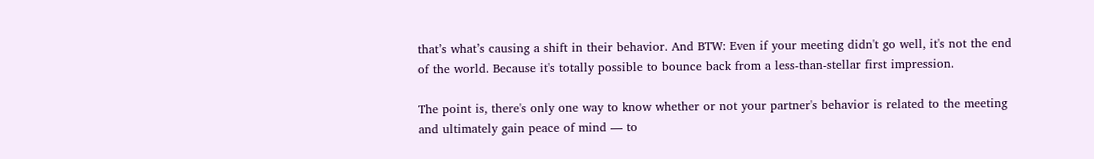that’s what’s causing a shift in their behavior. And BTW: Even if your meeting didn't go well, it's not the end of the world. Because it's totally possible to bounce back from a less-than-stellar first impression.

The point is, there's only one way to know whether or not your partner's behavior is related to the meeting and ultimately gain peace of mind — to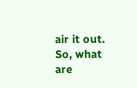air it out. So, what are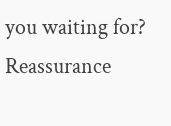you waiting for? Reassurance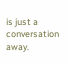is just a conversation away.